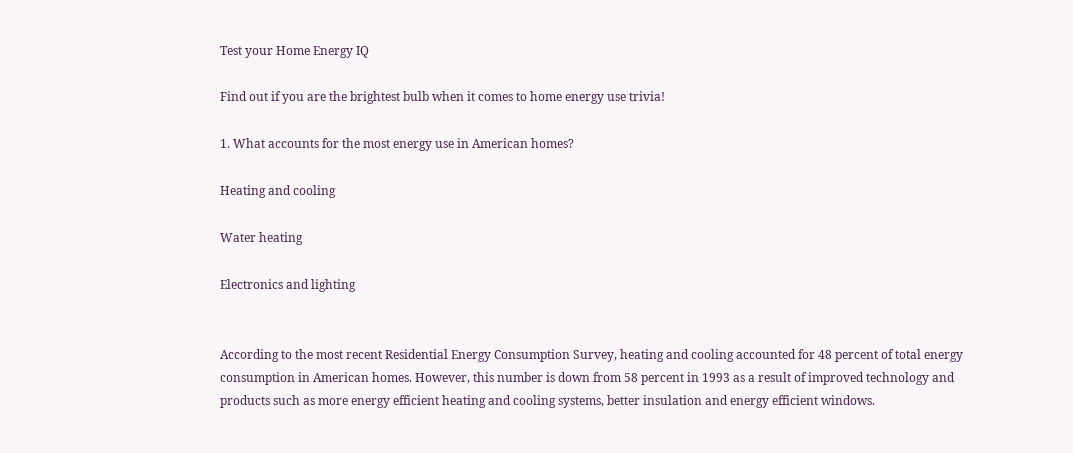Test your Home Energy IQ

Find out if you are the brightest bulb when it comes to home energy use trivia!

1. What accounts for the most energy use in American homes?

Heating and cooling

Water heating

Electronics and lighting


According to the most recent Residential Energy Consumption Survey, heating and cooling accounted for 48 percent of total energy consumption in American homes. However, this number is down from 58 percent in 1993 as a result of improved technology and products such as more energy efficient heating and cooling systems, better insulation and energy efficient windows.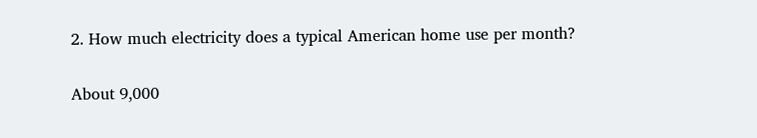2. How much electricity does a typical American home use per month?

About 9,000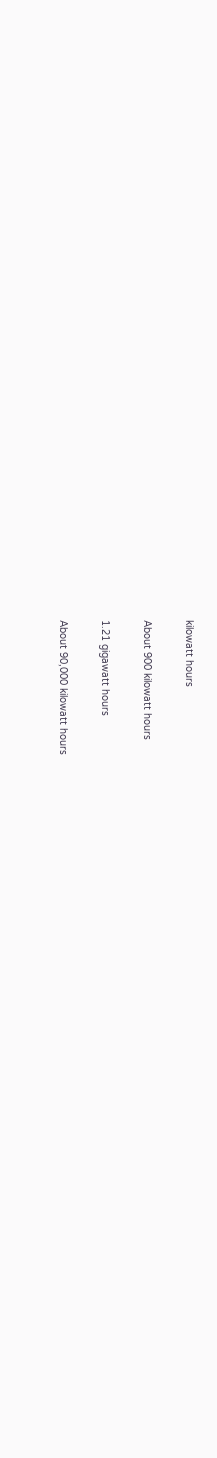kilowatt hours

About 900 kilowatt hours

1.21 gigawatt hours

About 90,000 kilowatt hours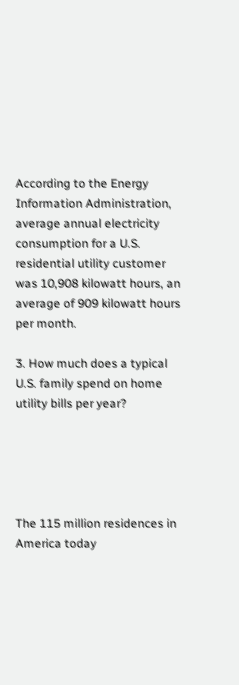According to the Energy Information Administration, average annual electricity consumption for a U.S. residential utility customer was 10,908 kilowatt hours, an average of 909 kilowatt hours per month.

3. How much does a typical U.S. family spend on home utility bills per year?





The 115 million residences in America today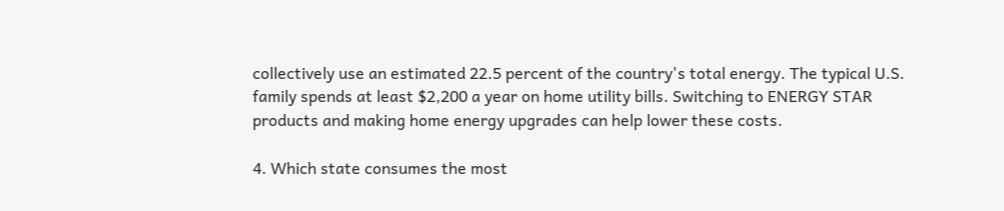collectively use an estimated 22.5 percent of the country's total energy. The typical U.S. family spends at least $2,200 a year on home utility bills. Switching to ENERGY STAR products and making home energy upgrades can help lower these costs.

4. Which state consumes the most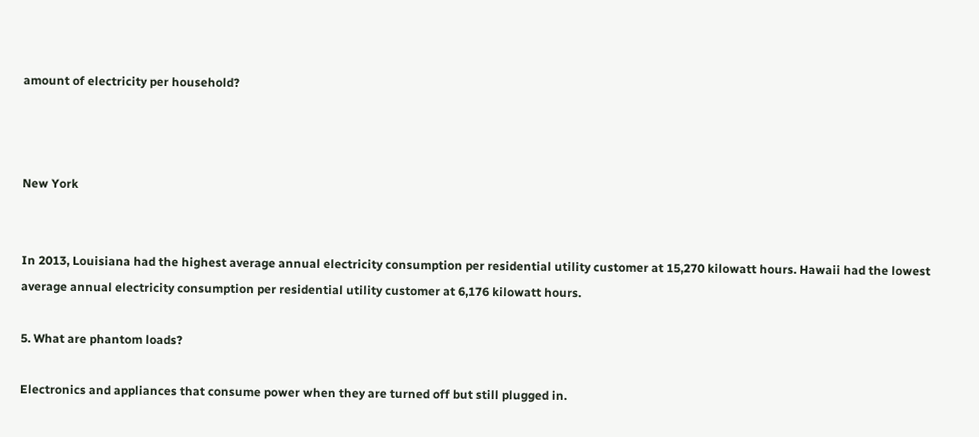amount of electricity per household?



New York


In 2013, Louisiana had the highest average annual electricity consumption per residential utility customer at 15,270 kilowatt hours. Hawaii had the lowest average annual electricity consumption per residential utility customer at 6,176 kilowatt hours.

5. What are phantom loads?

Electronics and appliances that consume power when they are turned off but still plugged in.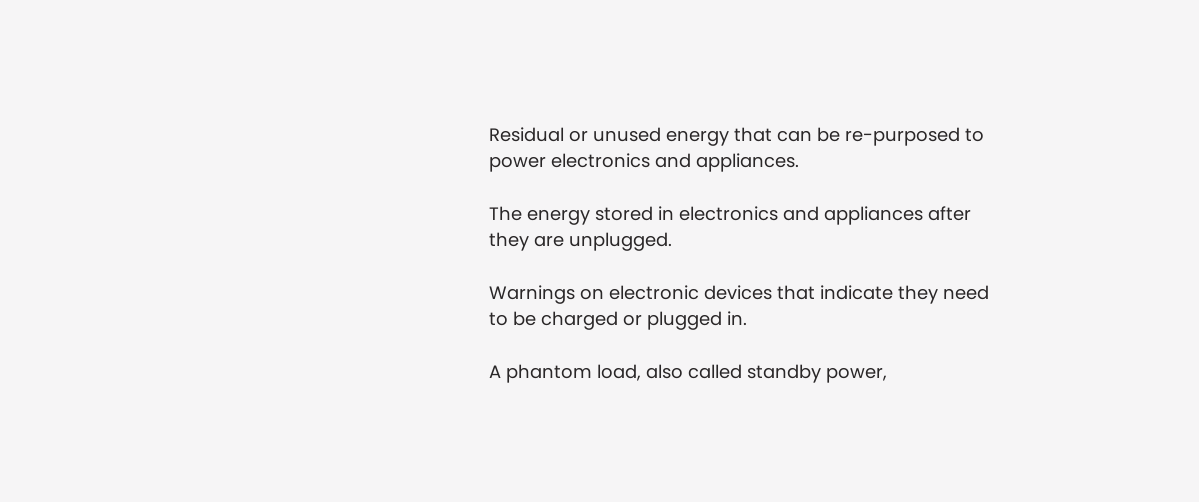Residual or unused energy that can be re-purposed to power electronics and appliances.

The energy stored in electronics and appliances after they are unplugged.

Warnings on electronic devices that indicate they need to be charged or plugged in.

A phantom load, also called standby power,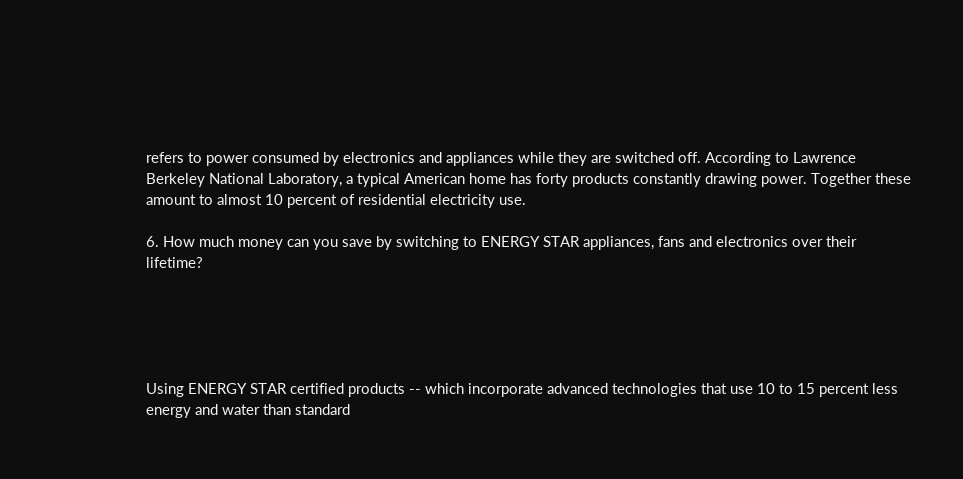refers to power consumed by electronics and appliances while they are switched off. According to Lawrence Berkeley National Laboratory, a typical American home has forty products constantly drawing power. Together these amount to almost 10 percent of residential electricity use.

6. How much money can you save by switching to ENERGY STAR appliances, fans and electronics over their lifetime?





Using ENERGY STAR certified products -- which incorporate advanced technologies that use 10 to 15 percent less energy and water than standard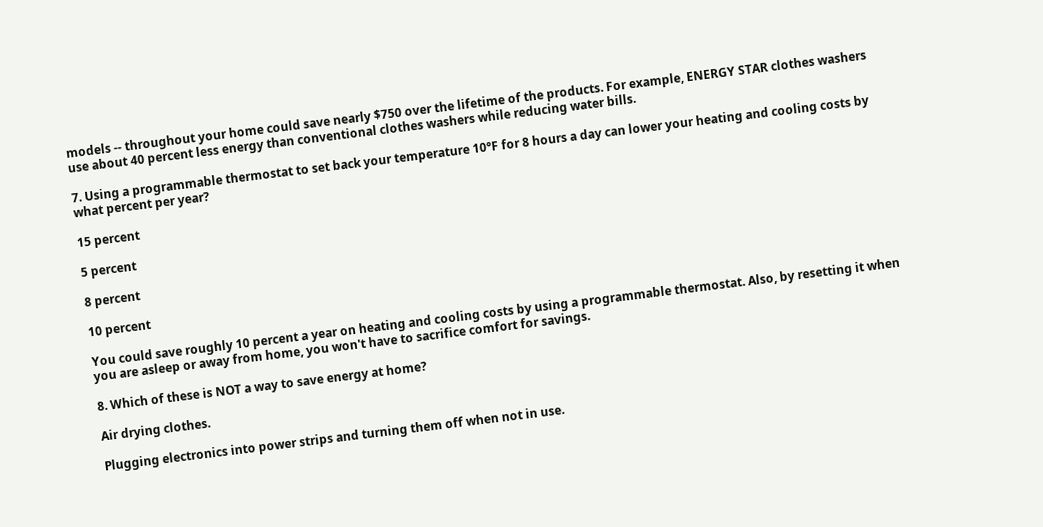models -- throughout your home could save nearly $750 over the lifetime of the products. For example, ENERGY STAR clothes washers use about 40 percent less energy than conventional clothes washers while reducing water bills.

7. Using a programmable thermostat to set back your temperature 10°F for 8 hours a day can lower your heating and cooling costs by what percent per year?

15 percent

5 percent

8 percent

10 percent

You could save roughly 10 percent a year on heating and cooling costs by using a programmable thermostat. Also, by resetting it when you are asleep or away from home, you won't have to sacrifice comfort for savings.

8. Which of these is NOT a way to save energy at home?

Air drying clothes.

Plugging electronics into power strips and turning them off when not in use.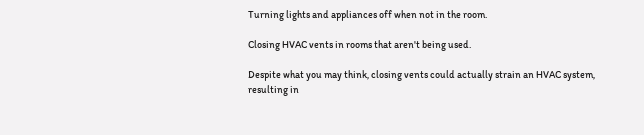Turning lights and appliances off when not in the room.

Closing HVAC vents in rooms that aren't being used.

Despite what you may think, closing vents could actually strain an HVAC system, resulting in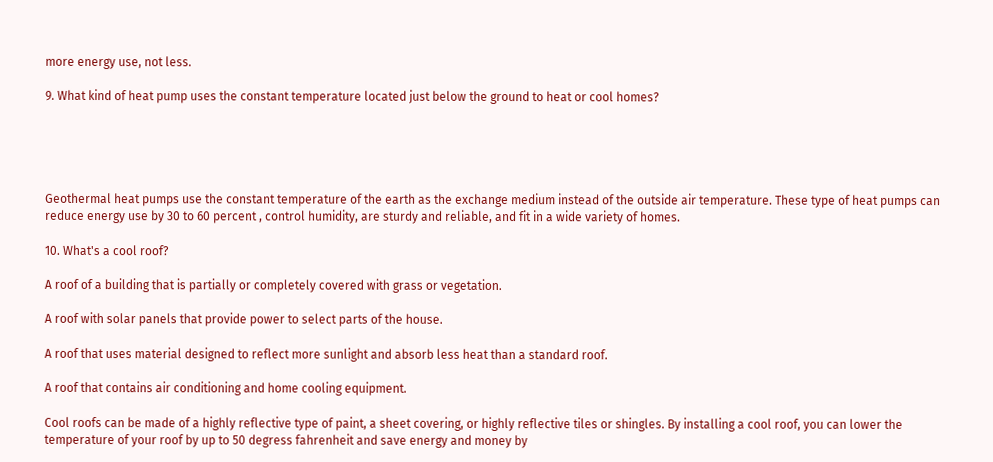more energy use, not less.

9. What kind of heat pump uses the constant temperature located just below the ground to heat or cool homes?





Geothermal heat pumps use the constant temperature of the earth as the exchange medium instead of the outside air temperature. These type of heat pumps can reduce energy use by 30 to 60 percent , control humidity, are sturdy and reliable, and fit in a wide variety of homes.

10. What's a cool roof?

A roof of a building that is partially or completely covered with grass or vegetation.

A roof with solar panels that provide power to select parts of the house.

A roof that uses material designed to reflect more sunlight and absorb less heat than a standard roof.

A roof that contains air conditioning and home cooling equipment.

Cool roofs can be made of a highly reflective type of paint, a sheet covering, or highly reflective tiles or shingles. By installing a cool roof, you can lower the temperature of your roof by up to 50 degress fahrenheit and save energy and money by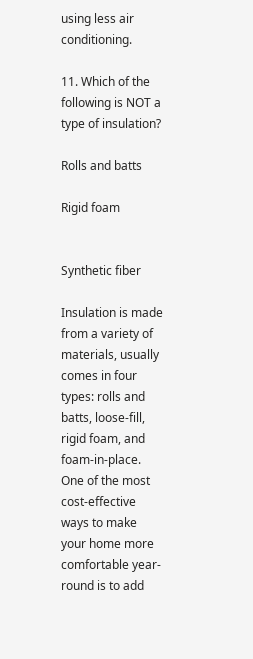using less air conditioning.

11. Which of the following is NOT a type of insulation?

Rolls and batts

Rigid foam


Synthetic fiber

Insulation is made from a variety of materials, usually comes in four types: rolls and batts, loose-fill, rigid foam, and foam-in-place. One of the most cost-effective ways to make your home more comfortable year-round is to add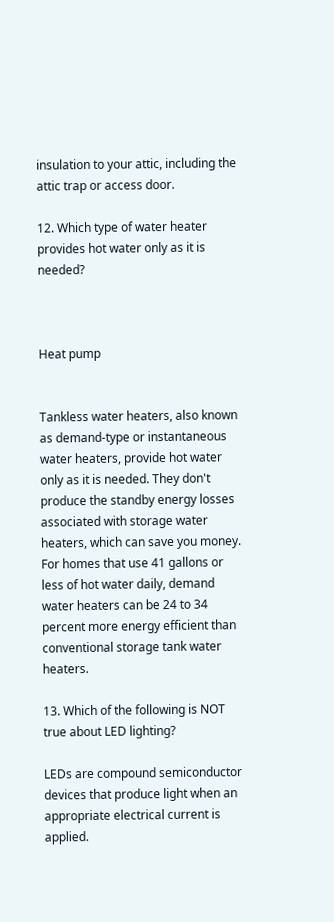insulation to your attic, including the attic trap or access door.

12. Which type of water heater provides hot water only as it is needed?



Heat pump


Tankless water heaters, also known as demand-type or instantaneous water heaters, provide hot water only as it is needed. They don't produce the standby energy losses associated with storage water heaters, which can save you money. For homes that use 41 gallons or less of hot water daily, demand water heaters can be 24 to 34 percent more energy efficient than conventional storage tank water heaters.

13. Which of the following is NOT true about LED lighting?

LEDs are compound semiconductor devices that produce light when an appropriate electrical current is applied.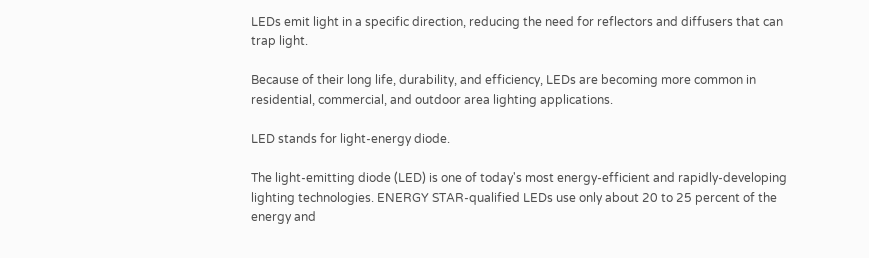LEDs emit light in a specific direction, reducing the need for reflectors and diffusers that can trap light.

Because of their long life, durability, and efficiency, LEDs are becoming more common in residential, commercial, and outdoor area lighting applications.

LED stands for light-energy diode.

The light-emitting diode (LED) is one of today's most energy-efficient and rapidly-developing lighting technologies. ENERGY STAR-qualified LEDs use only about 20 to 25 percent of the energy and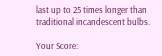last up to 25 times longer than traditional incandescent bulbs.

Your Score: